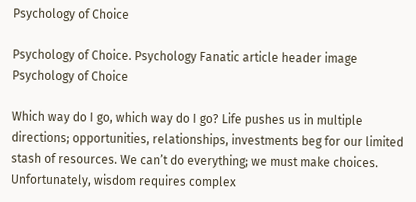Psychology of Choice

Psychology of Choice. Psychology Fanatic article header image
Psychology of Choice

Which way do I go, which way do I go? Life pushes us in multiple directions; opportunities, relationships, investments beg for our limited stash of resources. We can’t do everything; we must make choices. Unfortunately, wisdom requires complex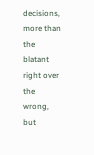decisions, more than the blatant right over the wrong, but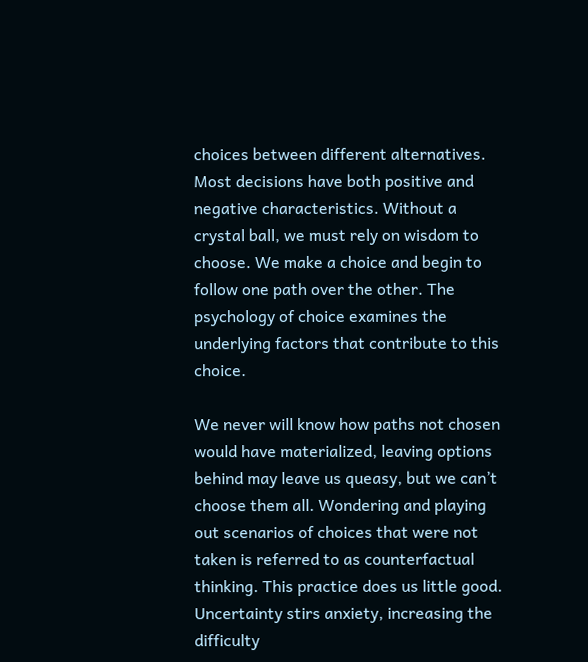choices between different alternatives. Most decisions have both positive and negative characteristics. Without a crystal ball, we must rely on wisdom to choose. We make a choice and begin to follow one path over the other. The psychology of choice examines the underlying factors that contribute to this choice.

We never will know how paths not chosen would have materialized, leaving options behind may leave us queasy, but we can’t choose them all. Wondering and playing out scenarios of choices that were not taken is referred to as counterfactual thinking. This practice does us little good. Uncertainty stirs anxiety, increasing the difficulty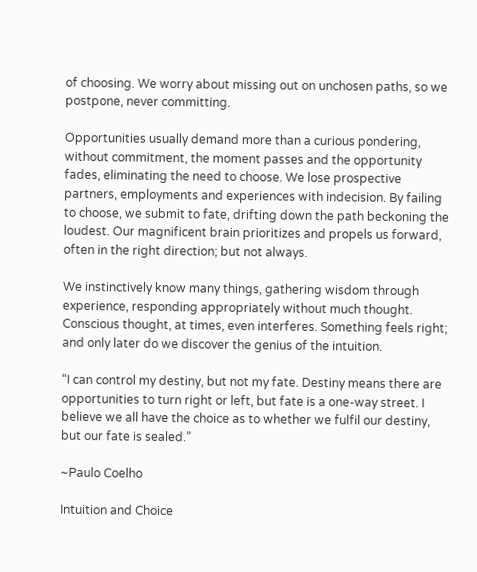of choosing. We worry about missing out on unchosen paths, so we postpone, never committing.

Opportunities usually demand more than a curious pondering, without commitment, the moment passes and the opportunity fades, eliminating the need to choose. We lose prospective partners, employments and experiences with indecision. By failing to choose, we submit to fate, drifting down the path beckoning the loudest. Our magnificent brain prioritizes and propels us forward, often in the right direction; but not always.

We instinctively know many things, gathering wisdom through experience, responding appropriately without much thought. Conscious thought, at times, even interferes. Something feels right; and only later do we discover the genius of the intuition.

“I can control my destiny, but not my fate. Destiny means there are opportunities to turn right or left, but fate is a one-way street. I believe we all have the choice as to whether we fulfil our destiny, but our fate is sealed.”

~Paulo Coelho

Intuition and Choice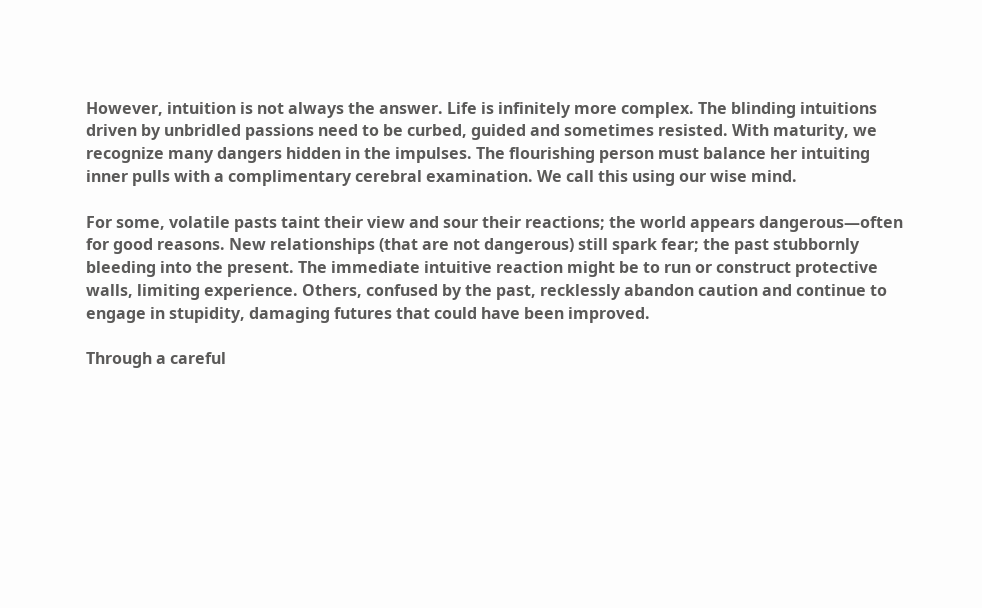However, intuition is not always the answer. Life is infinitely more complex. The blinding intuitions driven by unbridled passions need to be curbed, guided and sometimes resisted. With maturity, we recognize many dangers hidden in the impulses. The flourishing person must balance her intuiting inner pulls with a complimentary cerebral examination. We call this using our wise mind.

For some, volatile pasts taint their view and sour their reactions; the world appears dangerous—often for good reasons. New relationships (that are not dangerous) still spark fear; the past stubbornly bleeding into the present. The immediate intuitive reaction might be to run or construct protective walls, limiting experience. Others, confused by the past, recklessly abandon caution and continue to engage in stupidity, damaging futures that could have been improved.

Through a careful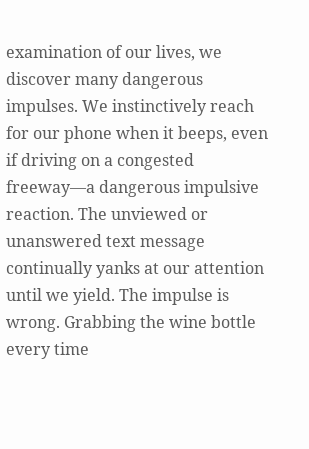examination of our lives, we discover many dangerous impulses. We instinctively reach for our phone when it beeps, even if driving on a congested freeway—a dangerous impulsive reaction. The unviewed or unanswered text message continually yanks at our attention until we yield. The impulse is wrong. Grabbing the wine bottle every time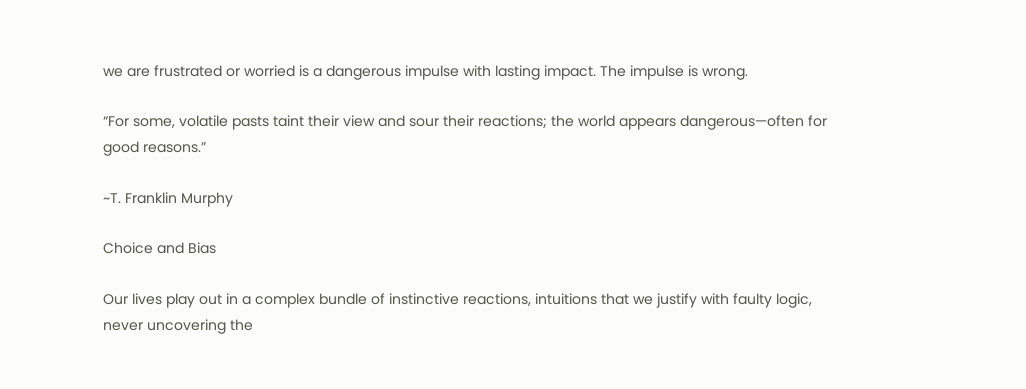we are frustrated or worried is a dangerous impulse with lasting impact. The impulse is wrong.

“For some, volatile pasts taint their view and sour their reactions; the world appears dangerous—often for good reasons.”

~T. Franklin Murphy

Choice and Bias

Our lives play out in a complex bundle of instinctive reactions, intuitions that we justify with faulty logic, never uncovering the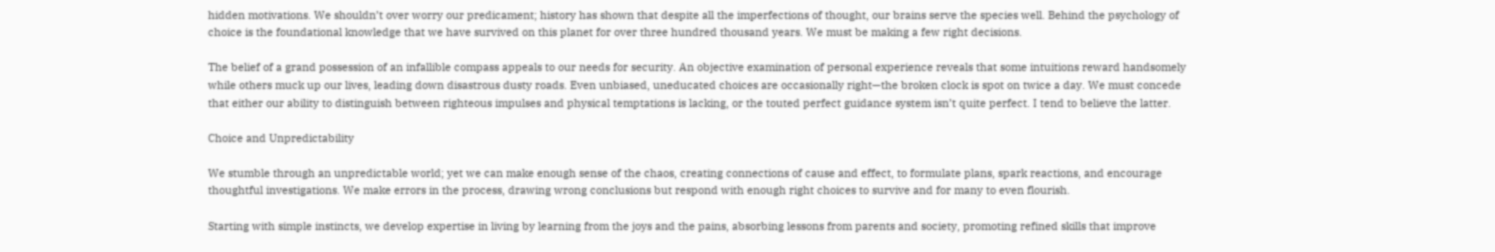hidden motivations. We shouldn’t over worry our predicament; history has shown that despite all the imperfections of thought, our brains serve the species well. Behind the psychology of choice is the foundational knowledge that we have survived on this planet for over three hundred thousand years. We must be making a few right decisions.

The belief of a grand possession of an infallible compass appeals to our needs for security. An objective examination of personal experience reveals that some intuitions reward handsomely while others muck up our lives, leading down disastrous dusty roads. Even unbiased, uneducated choices are occasionally right—the broken clock is spot on twice a day. We must concede that either our ability to distinguish between righteous impulses and physical temptations is lacking, or the touted perfect guidance system isn’t quite perfect. I tend to believe the latter.

Choice and Unpredictability

We stumble through an unpredictable world; yet we can make enough sense of the chaos, creating connections of cause and effect, to formulate plans, spark reactions, and encourage thoughtful investigations. We make errors in the process, drawing wrong conclusions but respond with enough right choices to survive and for many to even flourish.

Starting with simple instincts, we develop expertise in living by learning from the joys and the pains, absorbing lessons from parents and society, promoting refined skills that improve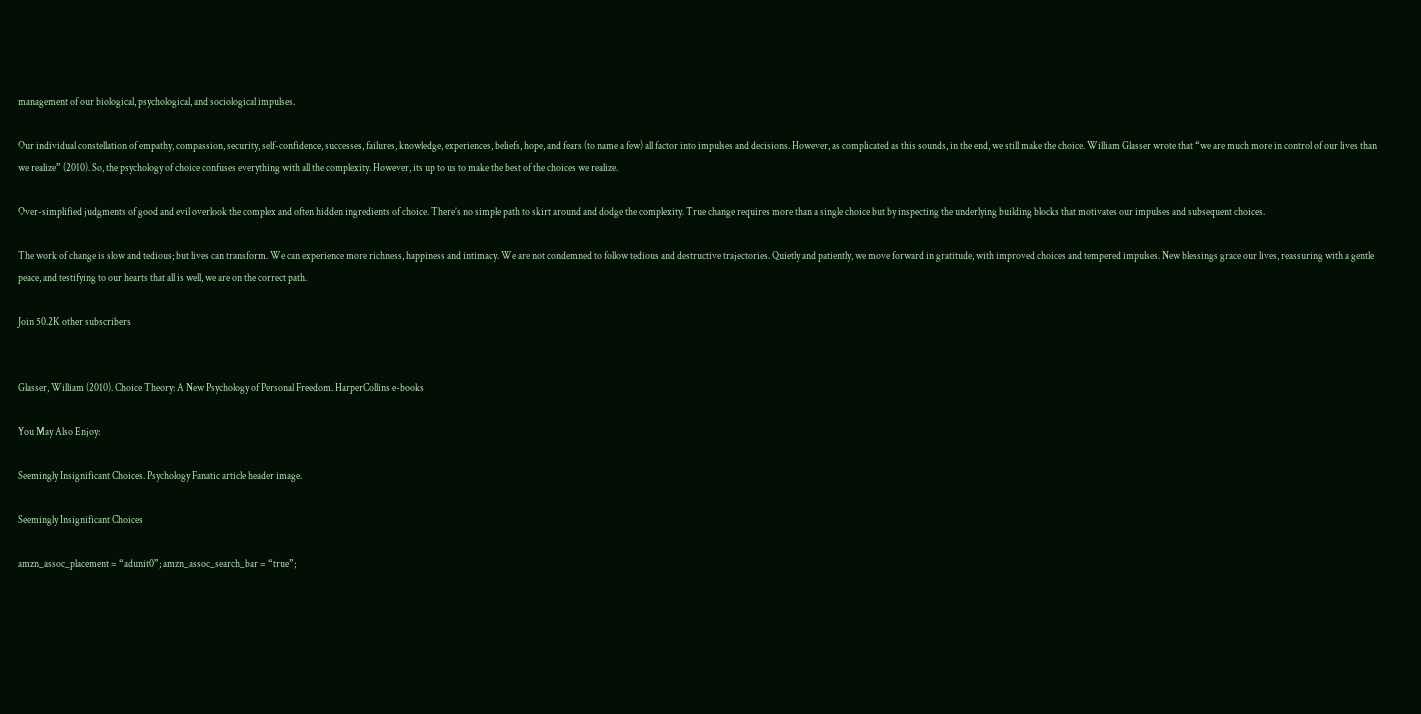management of our biological, psychological, and sociological impulses.

Our individual constellation of empathy, compassion, security, self-confidence, successes, failures, knowledge, experiences, beliefs, hope, and fears (to name a few) all factor into impulses and decisions. However, as complicated as this sounds, in the end, we still make the choice. William Glasser wrote that “we are much more in control of our lives than we realize” (2010). So, the psychology of choice confuses everything with all the complexity. However, its up to us to make the best of the choices we realize.

Over-simplified judgments of good and evil overlook the complex and often hidden ingredients of choice. There’s no simple path to skirt around and dodge the complexity. True change requires more than a single choice but by inspecting the underlying building blocks that motivates our impulses and subsequent choices.

The work of change is slow and tedious; but lives can transform. We can experience more richness, happiness and intimacy. We are not condemned to follow tedious and destructive trajectories. Quietly and patiently, we move forward in gratitude, with improved choices and tempered impulses. New blessings grace our lives, reassuring with a gentle peace, and testifying to our hearts that all is well, we are on the correct path.

Join 50.2K other subscribers


Glasser, William (2010). Choice Theory: A New Psychology of Personal Freedom. HarperCollins e-books

You May Also Enjoy:

Seemingly Insignificant Choices. Psychology Fanatic article header image.

Seemingly Insignificant Choices

amzn_assoc_placement = “adunit0”; amzn_assoc_search_bar = “true”;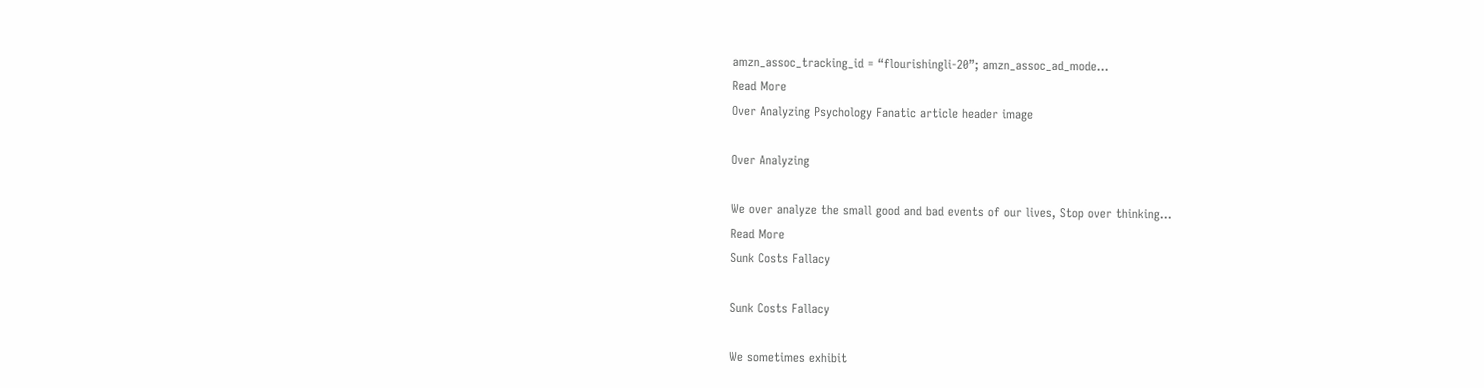amzn_assoc_tracking_id = “flourishingli-20”; amzn_assoc_ad_mode…
Read More
Over Analyzing Psychology Fanatic article header image

Over Analyzing

We over analyze the small good and bad events of our lives, Stop over thinking…
Read More
Sunk Costs Fallacy

Sunk Costs Fallacy

We sometimes exhibit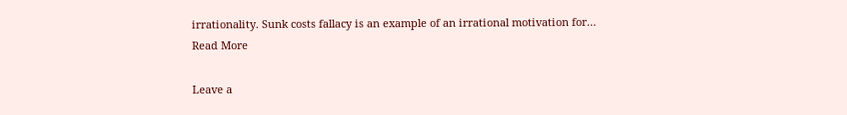irrationality. Sunk costs fallacy is an example of an irrational motivation for…
Read More

Leave a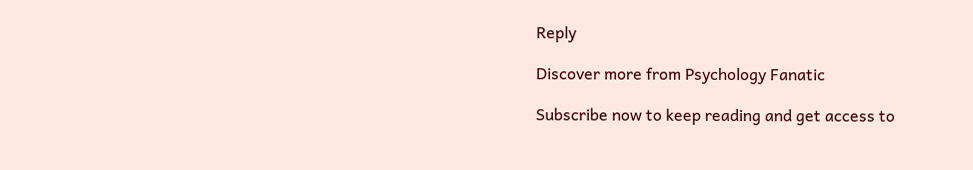Reply

Discover more from Psychology Fanatic

Subscribe now to keep reading and get access to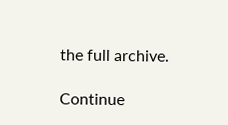the full archive.

Continue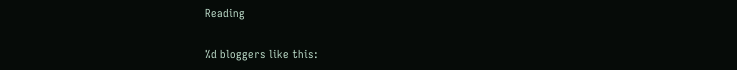Reading

%d bloggers like this: